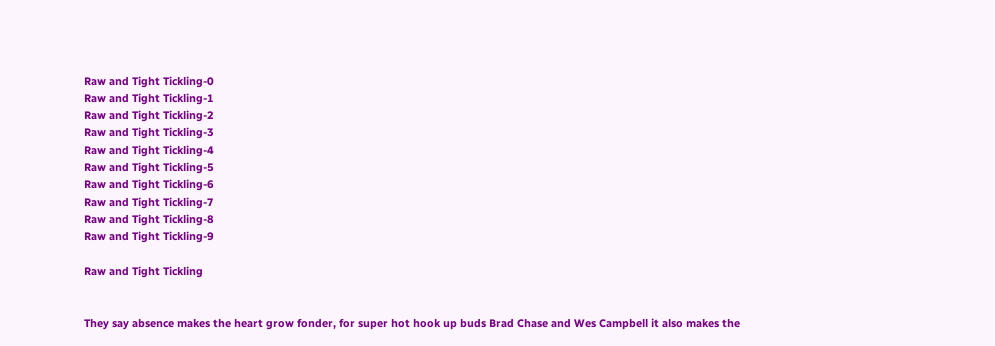Raw and Tight Tickling-0
Raw and Tight Tickling-1
Raw and Tight Tickling-2
Raw and Tight Tickling-3
Raw and Tight Tickling-4
Raw and Tight Tickling-5
Raw and Tight Tickling-6
Raw and Tight Tickling-7
Raw and Tight Tickling-8
Raw and Tight Tickling-9

Raw and Tight Tickling


They say absence makes the heart grow fonder, for super hot hook up buds Brad Chase and Wes Campbell it also makes the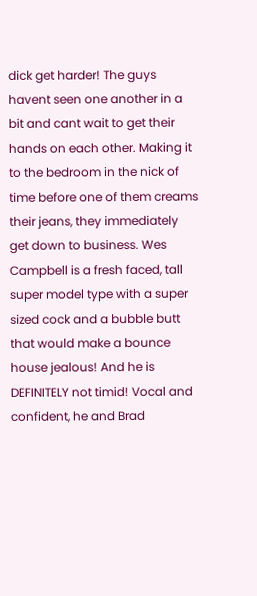dick get harder! The guys havent seen one another in a bit and cant wait to get their hands on each other. Making it to the bedroom in the nick of time before one of them creams their jeans, they immediately get down to business. Wes Campbell is a fresh faced, tall super model type with a super sized cock and a bubble butt that would make a bounce house jealous! And he is DEFINITELY not timid! Vocal and confident, he and Brad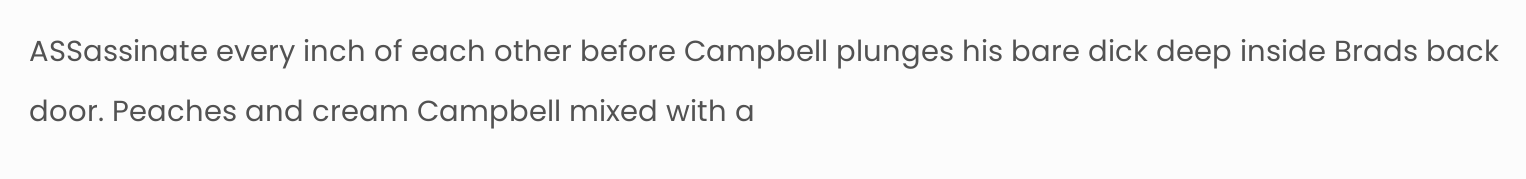ASSassinate every inch of each other before Campbell plunges his bare dick deep inside Brads back door. Peaches and cream Campbell mixed with a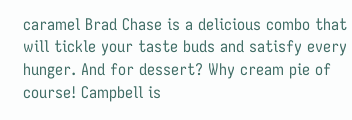caramel Brad Chase is a delicious combo that will tickle your taste buds and satisfy every hunger. And for dessert? Why cream pie of course! Campbell is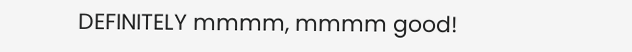DEFINITELY mmmm, mmmm good!